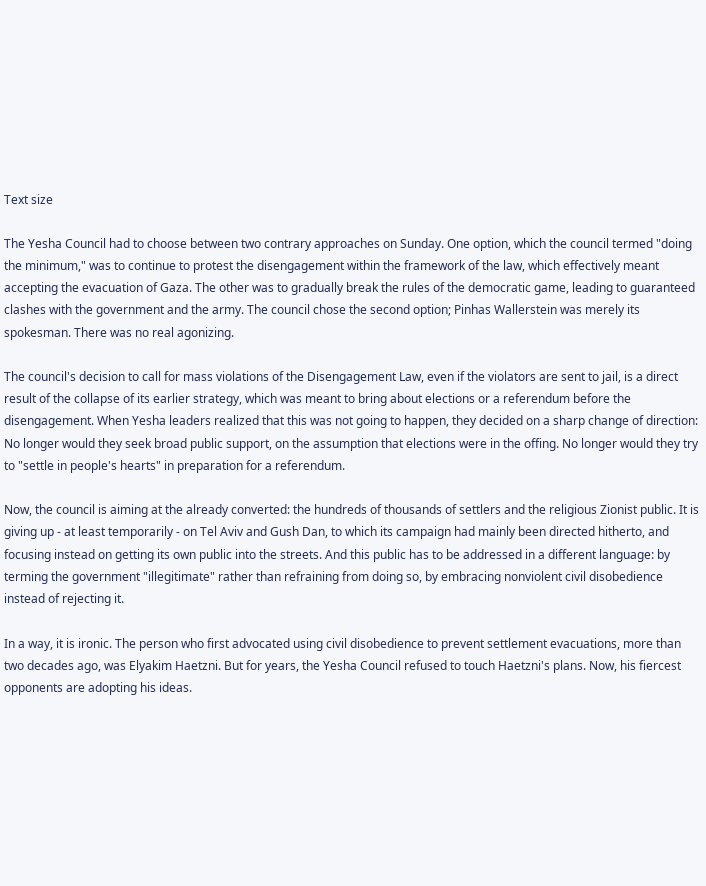Text size

The Yesha Council had to choose between two contrary approaches on Sunday. One option, which the council termed "doing the minimum," was to continue to protest the disengagement within the framework of the law, which effectively meant accepting the evacuation of Gaza. The other was to gradually break the rules of the democratic game, leading to guaranteed clashes with the government and the army. The council chose the second option; Pinhas Wallerstein was merely its spokesman. There was no real agonizing.

The council's decision to call for mass violations of the Disengagement Law, even if the violators are sent to jail, is a direct result of the collapse of its earlier strategy, which was meant to bring about elections or a referendum before the disengagement. When Yesha leaders realized that this was not going to happen, they decided on a sharp change of direction: No longer would they seek broad public support, on the assumption that elections were in the offing. No longer would they try to "settle in people's hearts" in preparation for a referendum.

Now, the council is aiming at the already converted: the hundreds of thousands of settlers and the religious Zionist public. It is giving up - at least temporarily - on Tel Aviv and Gush Dan, to which its campaign had mainly been directed hitherto, and focusing instead on getting its own public into the streets. And this public has to be addressed in a different language: by terming the government "illegitimate" rather than refraining from doing so, by embracing nonviolent civil disobedience instead of rejecting it.

In a way, it is ironic. The person who first advocated using civil disobedience to prevent settlement evacuations, more than two decades ago, was Elyakim Haetzni. But for years, the Yesha Council refused to touch Haetzni's plans. Now, his fiercest opponents are adopting his ideas.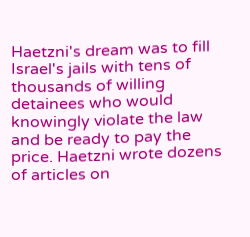Haetzni's dream was to fill Israel's jails with tens of thousands of willing detainees who would knowingly violate the law and be ready to pay the price. Haetzni wrote dozens of articles on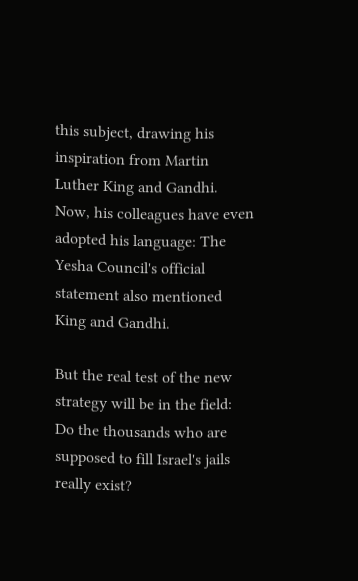this subject, drawing his inspiration from Martin Luther King and Gandhi. Now, his colleagues have even adopted his language: The Yesha Council's official statement also mentioned King and Gandhi.

But the real test of the new strategy will be in the field: Do the thousands who are supposed to fill Israel's jails really exist?